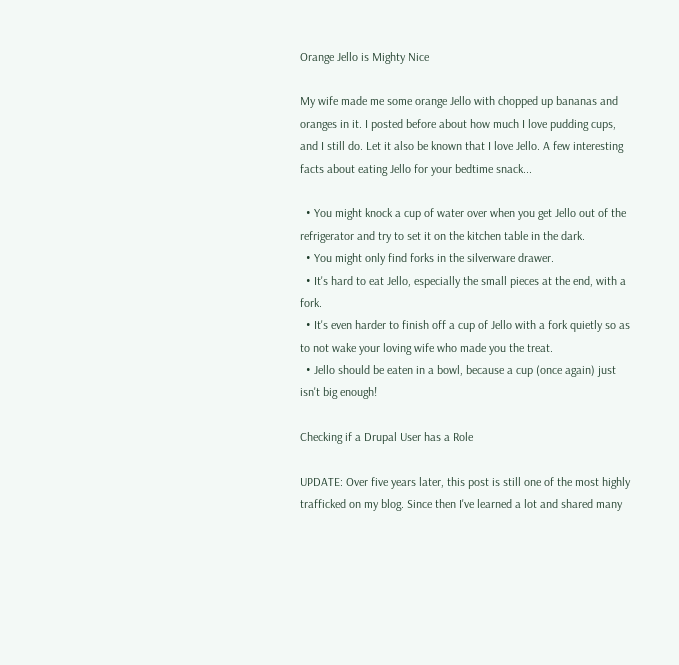Orange Jello is Mighty Nice

My wife made me some orange Jello with chopped up bananas and oranges in it. I posted before about how much I love pudding cups, and I still do. Let it also be known that I love Jello. A few interesting facts about eating Jello for your bedtime snack...

  • You might knock a cup of water over when you get Jello out of the refrigerator and try to set it on the kitchen table in the dark.
  • You might only find forks in the silverware drawer.
  • It's hard to eat Jello, especially the small pieces at the end, with a fork.
  • It's even harder to finish off a cup of Jello with a fork quietly so as to not wake your loving wife who made you the treat.
  • Jello should be eaten in a bowl, because a cup (once again) just isn't big enough!

Checking if a Drupal User has a Role

UPDATE: Over five years later, this post is still one of the most highly trafficked on my blog. Since then I've learned a lot and shared many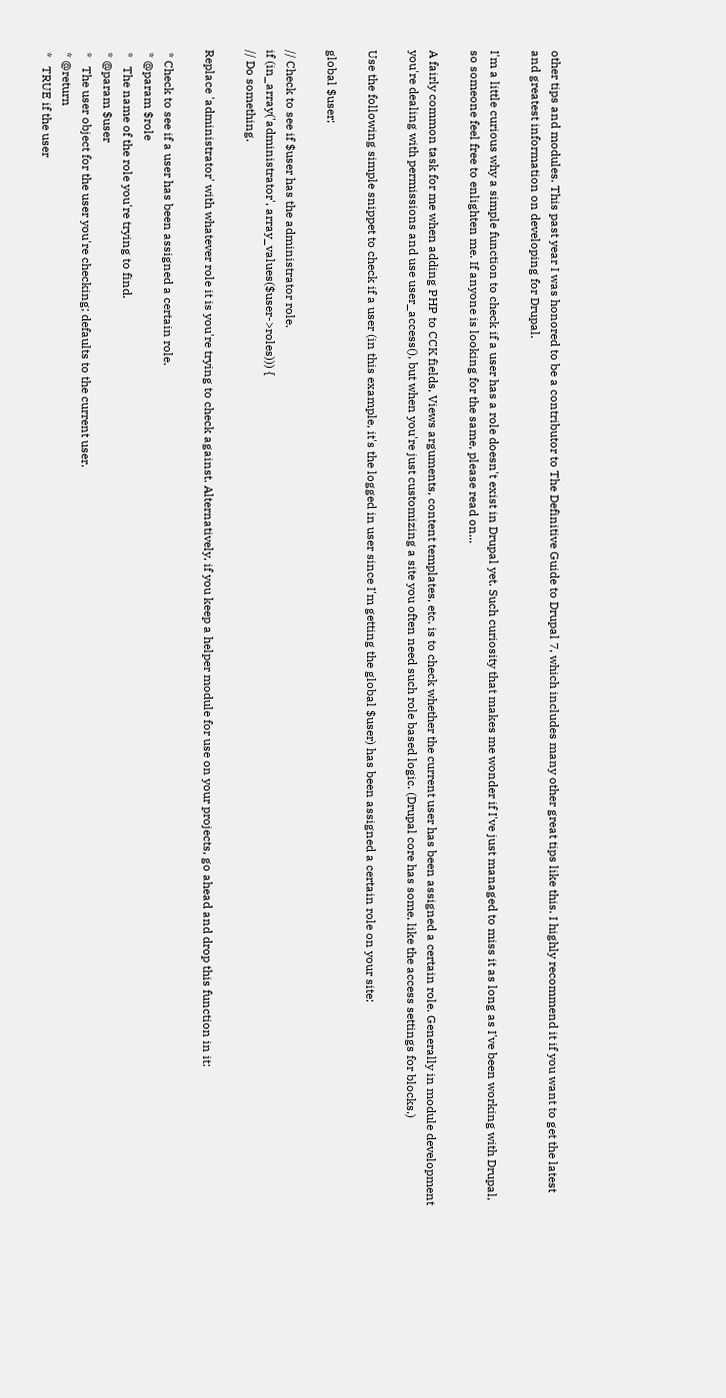other tips and modules. This past year I was honored to be a contributor to The Definitive Guide to Drupal 7, which includes many other great tips like this. I highly recommend it if you want to get the latest and greatest information on developing for Drupal.

I'm a little curious why a simple function to check if a user has a role doesn't exist in Drupal yet. Such curiosity that makes me wonder if I've just managed to miss it as long as I've been working with Drupal, so someone feel free to enlighten me. If anyone is looking for the same, please read on...

A fairly common task for me when adding PHP to CCK fields, Views arguments, content templates, etc. is to check whether the current user has been assigned a certain role. Generally in module development you're dealing with permissions and use user_access(), but when you're just customizing a site you often need such role based logic. (Drupal core has some, like the access settings for blocks.)

Use the following simple snippet to check if a user (in this example, it's the logged in user since I'm getting the global $user) has been assigned a certain role on your site:

global $user;

// Check to see if $user has the administrator role.
if (in_array('administrator', array_values($user->roles))) {
// Do something.

Replace 'administrator' with whatever role it is you're trying to check against. Alternatively, if you keep a helper module for use on your projects, go ahead and drop this function in it:

 * Check to see if a user has been assigned a certain role.
 * @param $role
 *   The name of the role you're trying to find.
 * @param $user
 *   The user object for the user you're checking; defaults to the current user.
 * @return
 *   TRUE if the user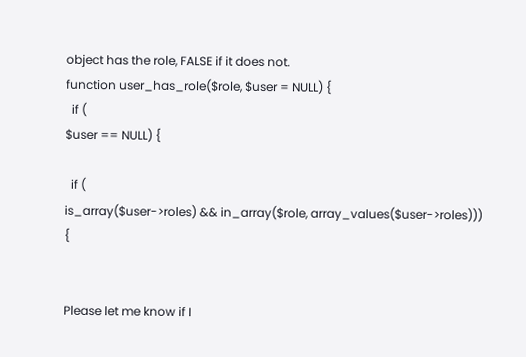object has the role, FALSE if it does not.
function user_has_role($role, $user = NULL) {
  if (
$user == NULL) {

  if (
is_array($user->roles) && in_array($role, array_values($user->roles))) {


Please let me know if I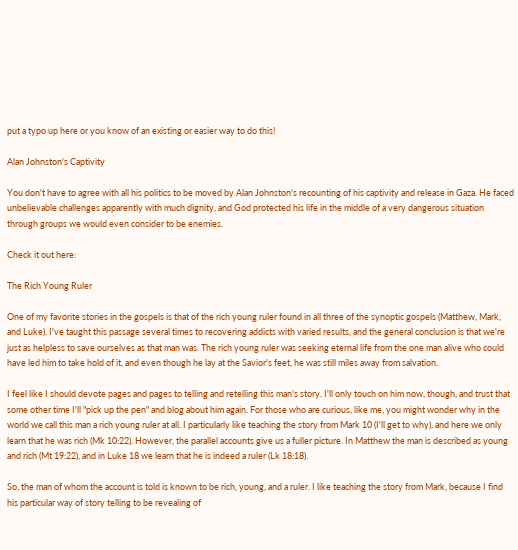put a typo up here or you know of an existing or easier way to do this!

Alan Johnston's Captivity

You don't have to agree with all his politics to be moved by Alan Johnston's recounting of his captivity and release in Gaza. He faced unbelievable challenges apparently with much dignity, and God protected his life in the middle of a very dangerous situation through groups we would even consider to be enemies.

Check it out here:

The Rich Young Ruler

One of my favorite stories in the gospels is that of the rich young ruler found in all three of the synoptic gospels (Matthew, Mark, and Luke). I've taught this passage several times to recovering addicts with varied results, and the general conclusion is that we're just as helpless to save ourselves as that man was. The rich young ruler was seeking eternal life from the one man alive who could have led him to take hold of it, and even though he lay at the Savior's feet, he was still miles away from salvation.

I feel like I should devote pages and pages to telling and retelling this man's story. I'll only touch on him now, though, and trust that some other time I'll "pick up the pen" and blog about him again. For those who are curious, like me, you might wonder why in the world we call this man a rich young ruler at all. I particularly like teaching the story from Mark 10 (I'll get to why), and here we only learn that he was rich (Mk 10:22). However, the parallel accounts give us a fuller picture. In Matthew the man is described as young and rich (Mt 19:22), and in Luke 18 we learn that he is indeed a ruler (Lk 18:18).

So, the man of whom the account is told is known to be rich, young, and a ruler. I like teaching the story from Mark, because I find his particular way of story telling to be revealing of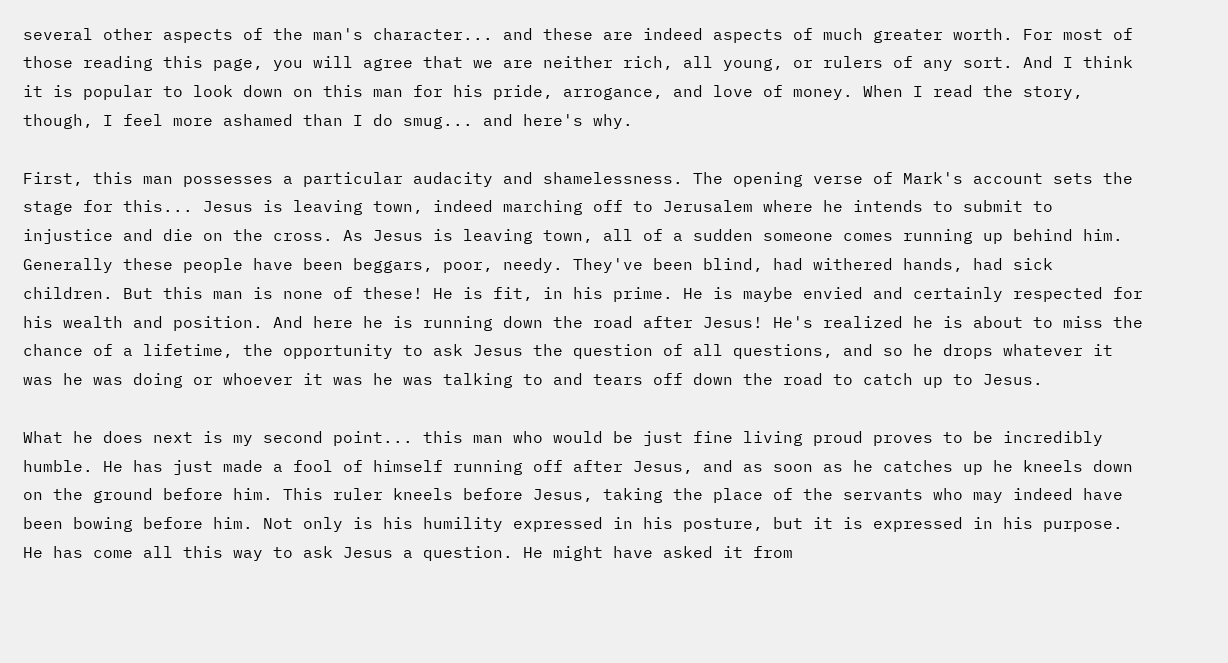several other aspects of the man's character... and these are indeed aspects of much greater worth. For most of those reading this page, you will agree that we are neither rich, all young, or rulers of any sort. And I think it is popular to look down on this man for his pride, arrogance, and love of money. When I read the story, though, I feel more ashamed than I do smug... and here's why.

First, this man possesses a particular audacity and shamelessness. The opening verse of Mark's account sets the stage for this... Jesus is leaving town, indeed marching off to Jerusalem where he intends to submit to injustice and die on the cross. As Jesus is leaving town, all of a sudden someone comes running up behind him. Generally these people have been beggars, poor, needy. They've been blind, had withered hands, had sick children. But this man is none of these! He is fit, in his prime. He is maybe envied and certainly respected for his wealth and position. And here he is running down the road after Jesus! He's realized he is about to miss the chance of a lifetime, the opportunity to ask Jesus the question of all questions, and so he drops whatever it was he was doing or whoever it was he was talking to and tears off down the road to catch up to Jesus.

What he does next is my second point... this man who would be just fine living proud proves to be incredibly humble. He has just made a fool of himself running off after Jesus, and as soon as he catches up he kneels down on the ground before him. This ruler kneels before Jesus, taking the place of the servants who may indeed have been bowing before him. Not only is his humility expressed in his posture, but it is expressed in his purpose. He has come all this way to ask Jesus a question. He might have asked it from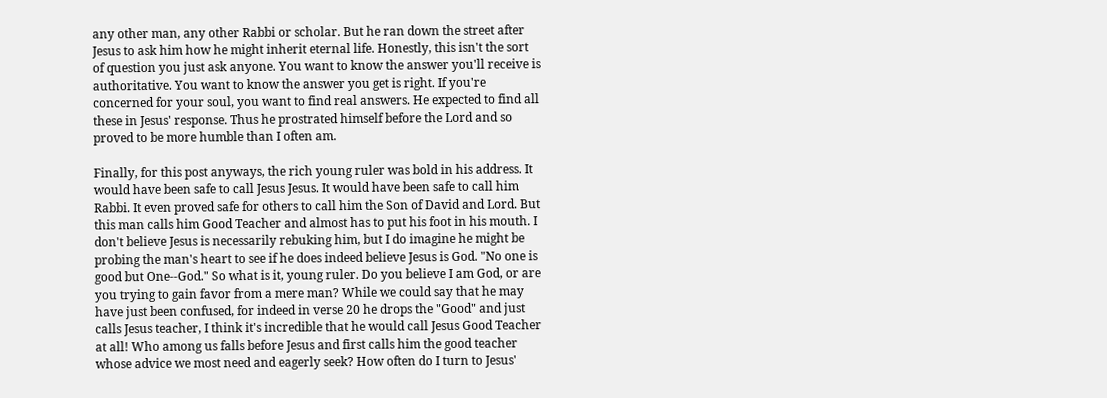any other man, any other Rabbi or scholar. But he ran down the street after Jesus to ask him how he might inherit eternal life. Honestly, this isn't the sort of question you just ask anyone. You want to know the answer you'll receive is authoritative. You want to know the answer you get is right. If you're concerned for your soul, you want to find real answers. He expected to find all these in Jesus' response. Thus he prostrated himself before the Lord and so proved to be more humble than I often am.

Finally, for this post anyways, the rich young ruler was bold in his address. It would have been safe to call Jesus Jesus. It would have been safe to call him Rabbi. It even proved safe for others to call him the Son of David and Lord. But this man calls him Good Teacher and almost has to put his foot in his mouth. I don't believe Jesus is necessarily rebuking him, but I do imagine he might be probing the man's heart to see if he does indeed believe Jesus is God. "No one is good but One--God." So what is it, young ruler. Do you believe I am God, or are you trying to gain favor from a mere man? While we could say that he may have just been confused, for indeed in verse 20 he drops the "Good" and just calls Jesus teacher, I think it's incredible that he would call Jesus Good Teacher at all! Who among us falls before Jesus and first calls him the good teacher whose advice we most need and eagerly seek? How often do I turn to Jesus'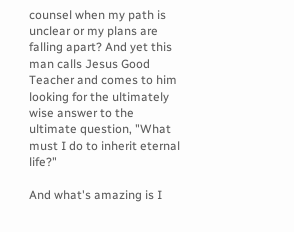counsel when my path is unclear or my plans are falling apart? And yet this man calls Jesus Good Teacher and comes to him looking for the ultimately wise answer to the ultimate question, "What must I do to inherit eternal life?"

And what's amazing is I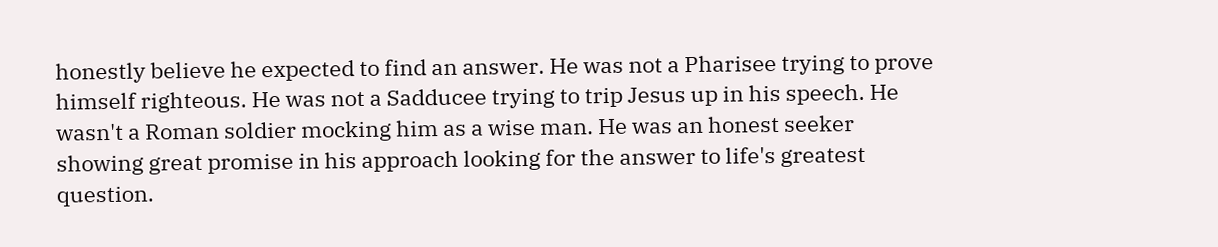honestly believe he expected to find an answer. He was not a Pharisee trying to prove himself righteous. He was not a Sadducee trying to trip Jesus up in his speech. He wasn't a Roman soldier mocking him as a wise man. He was an honest seeker showing great promise in his approach looking for the answer to life's greatest question.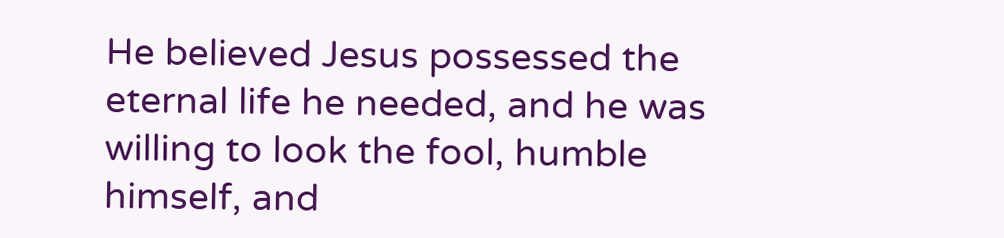He believed Jesus possessed the eternal life he needed, and he was willing to look the fool, humble himself, and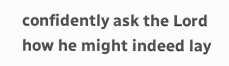confidently ask the Lord how he might indeed lay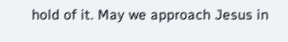hold of it. May we approach Jesus in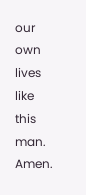our own lives like this man. Amen.